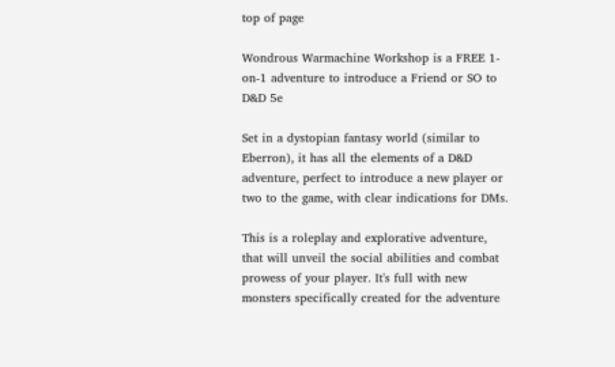top of page

Wondrous Warmachine Workshop is a FREE 1-on-1 adventure to introduce a Friend or SO to D&D 5e

Set in a dystopian fantasy world (similar to Eberron), it has all the elements of a D&D adventure, perfect to introduce a new player or two to the game, with clear indications for DMs.

This is a roleplay and explorative adventure, that will unveil the social abilities and combat prowess of your player. It's full with new monsters specifically created for the adventure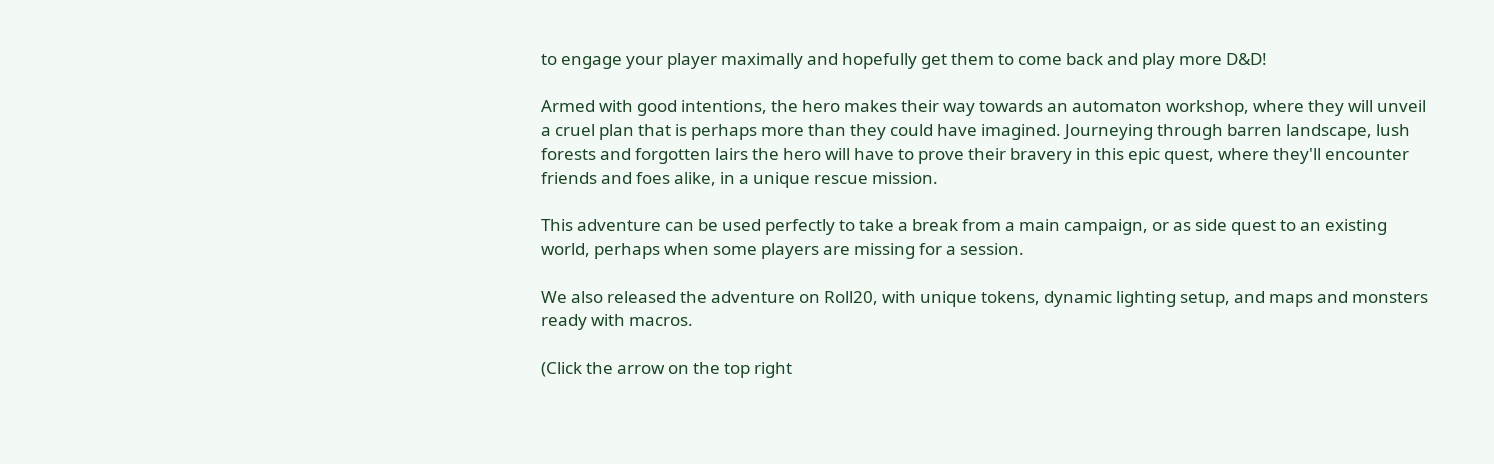to engage your player maximally and hopefully get them to come back and play more D&D!

Armed with good intentions, the hero makes their way towards an automaton workshop, where they will unveil a cruel plan that is perhaps more than they could have imagined. Journeying through barren landscape, lush forests and forgotten lairs the hero will have to prove their bravery in this epic quest, where they'll encounter friends and foes alike, in a unique rescue mission.

This adventure can be used perfectly to take a break from a main campaign, or as side quest to an existing world, perhaps when some players are missing for a session.

We also released the adventure on Roll20, with unique tokens, dynamic lighting setup, and maps and monsters ready with macros.

(Click the arrow on the top right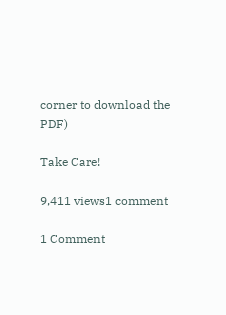corner to download the PDF)

Take Care!

9,411 views1 comment

1 Comment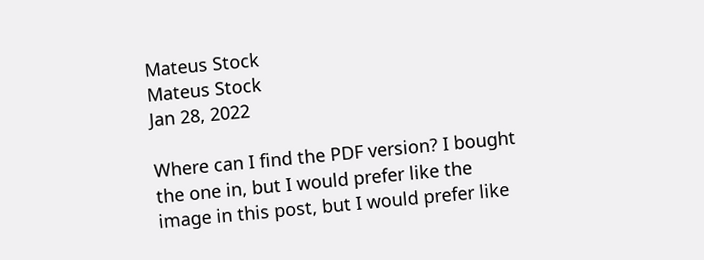Mateus Stock
Mateus Stock
Jan 28, 2022

Where can I find the PDF version? I bought the one in, but I would prefer like the image in this post, but I would prefer like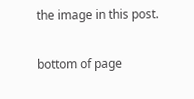the image in this post.

bottom of page